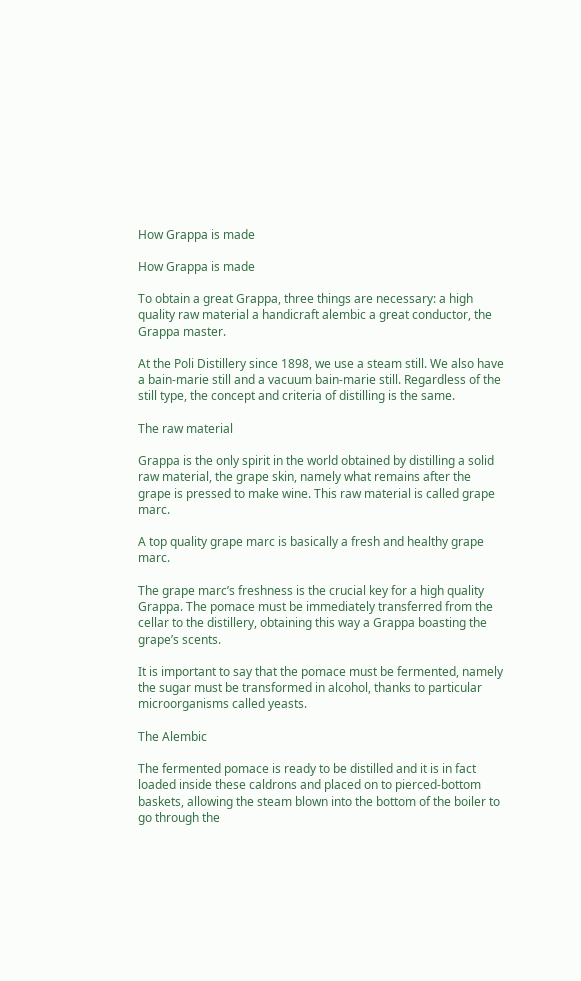How Grappa is made

How Grappa is made

To obtain a great Grappa, three things are necessary: a high quality raw material a handicraft alembic a great conductor, the Grappa master.

At the Poli Distillery since 1898, we use a steam still. We also have a bain-marie still and a vacuum bain-marie still. Regardless of the still type, the concept and criteria of distilling is the same.

The raw material

Grappa is the only spirit in the world obtained by distilling a solid raw material, the grape skin, namely what remains after the grape is pressed to make wine. This raw material is called grape marc.

A top quality grape marc is basically a fresh and healthy grape marc.

The grape marc’s freshness is the crucial key for a high quality Grappa. The pomace must be immediately transferred from the cellar to the distillery, obtaining this way a Grappa boasting the grape’s scents.

It is important to say that the pomace must be fermented, namely the sugar must be transformed in alcohol, thanks to particular microorganisms called yeasts.

The Alembic

The fermented pomace is ready to be distilled and it is in fact loaded inside these caldrons and placed on to pierced-bottom baskets, allowing the steam blown into the bottom of the boiler to go through the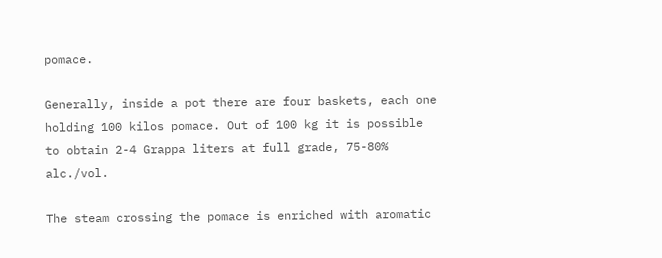pomace.

Generally, inside a pot there are four baskets, each one holding 100 kilos pomace. Out of 100 kg it is possible to obtain 2-4 Grappa liters at full grade, 75-80% alc./vol.

The steam crossing the pomace is enriched with aromatic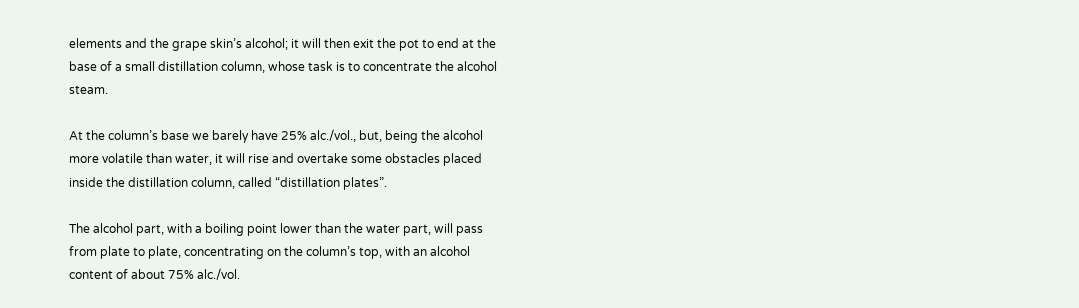elements and the grape skin’s alcohol; it will then exit the pot to end at the base of a small distillation column, whose task is to concentrate the alcohol steam.

At the column’s base we barely have 25% alc./vol., but, being the alcohol more volatile than water, it will rise and overtake some obstacles placed inside the distillation column, called “distillation plates”.

The alcohol part, with a boiling point lower than the water part, will pass from plate to plate, concentrating on the column’s top, with an alcohol content of about 75% alc./vol.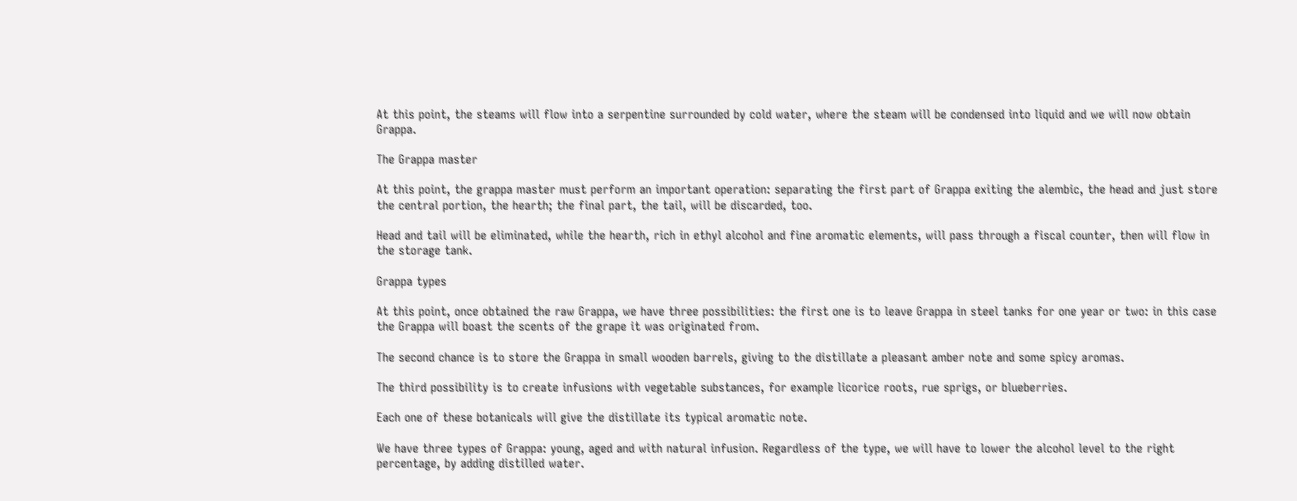At this point, the steams will flow into a serpentine surrounded by cold water, where the steam will be condensed into liquid and we will now obtain Grappa.

The Grappa master

At this point, the grappa master must perform an important operation: separating the first part of Grappa exiting the alembic, the head and just store the central portion, the hearth; the final part, the tail, will be discarded, too.

Head and tail will be eliminated, while the hearth, rich in ethyl alcohol and fine aromatic elements, will pass through a fiscal counter, then will flow in the storage tank.

Grappa types

At this point, once obtained the raw Grappa, we have three possibilities: the first one is to leave Grappa in steel tanks for one year or two: in this case the Grappa will boast the scents of the grape it was originated from.

The second chance is to store the Grappa in small wooden barrels, giving to the distillate a pleasant amber note and some spicy aromas.

The third possibility is to create infusions with vegetable substances, for example licorice roots, rue sprigs, or blueberries.

Each one of these botanicals will give the distillate its typical aromatic note.

We have three types of Grappa: young, aged and with natural infusion. Regardless of the type, we will have to lower the alcohol level to the right percentage, by adding distilled water.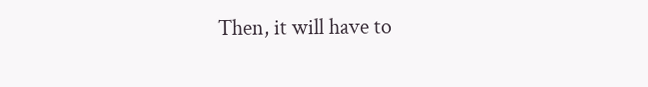Then, it will have to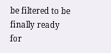be filtered to be finally ready for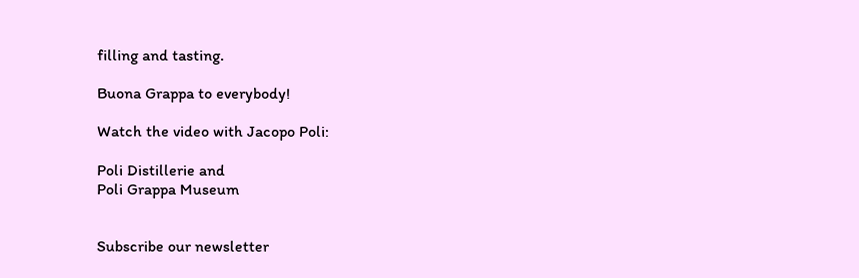filling and tasting.

Buona Grappa to everybody!

Watch the video with Jacopo Poli:

Poli Distillerie and
Poli Grappa Museum


Subscribe our newsletter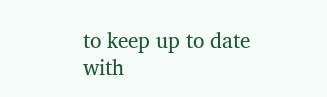to keep up to date with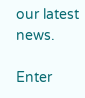our latest news.

Enter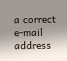a correct e-mail address